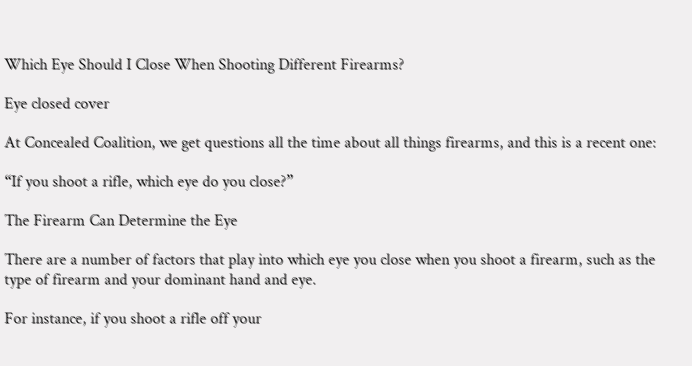Which Eye Should I Close When Shooting Different Firearms?

Eye closed cover

At Concealed Coalition, we get questions all the time about all things firearms, and this is a recent one:

“If you shoot a rifle, which eye do you close?”

The Firearm Can Determine the Eye

There are a number of factors that play into which eye you close when you shoot a firearm, such as the type of firearm and your dominant hand and eye.

For instance, if you shoot a rifle off your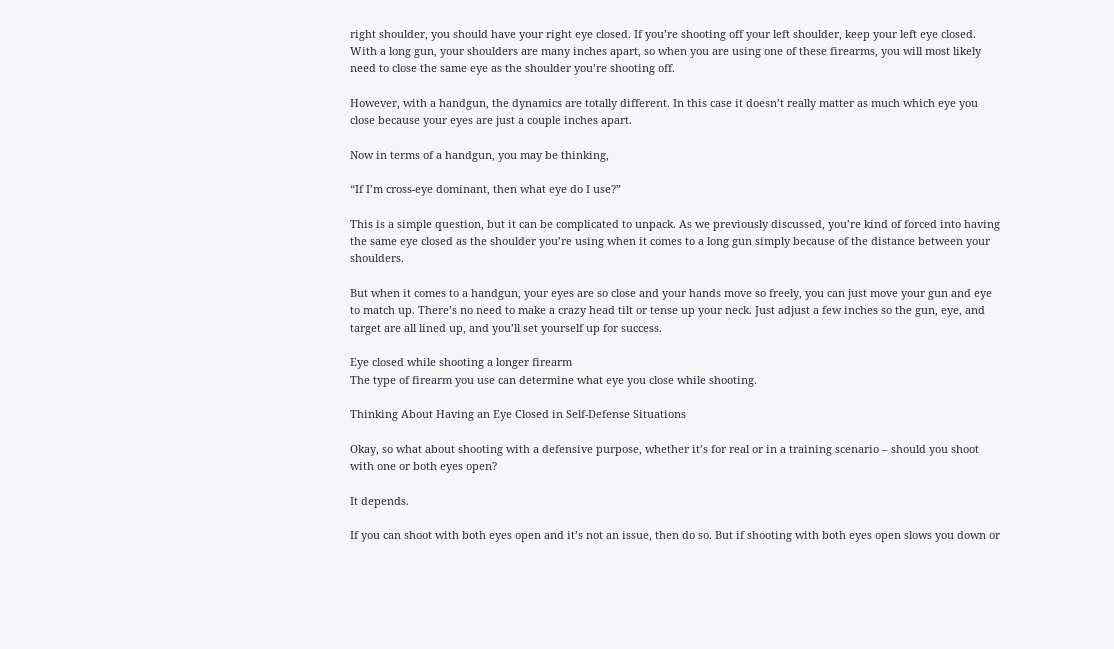right shoulder, you should have your right eye closed. If you’re shooting off your left shoulder, keep your left eye closed. With a long gun, your shoulders are many inches apart, so when you are using one of these firearms, you will most likely need to close the same eye as the shoulder you’re shooting off.

However, with a handgun, the dynamics are totally different. In this case it doesn’t really matter as much which eye you close because your eyes are just a couple inches apart.

Now in terms of a handgun, you may be thinking,

“If I’m cross-eye dominant, then what eye do I use?”

This is a simple question, but it can be complicated to unpack. As we previously discussed, you’re kind of forced into having the same eye closed as the shoulder you’re using when it comes to a long gun simply because of the distance between your shoulders.

But when it comes to a handgun, your eyes are so close and your hands move so freely, you can just move your gun and eye to match up. There’s no need to make a crazy head tilt or tense up your neck. Just adjust a few inches so the gun, eye, and target are all lined up, and you’ll set yourself up for success.

Eye closed while shooting a longer firearm
The type of firearm you use can determine what eye you close while shooting.

Thinking About Having an Eye Closed in Self-Defense Situations

Okay, so what about shooting with a defensive purpose, whether it’s for real or in a training scenario – should you shoot with one or both eyes open?

It depends.

If you can shoot with both eyes open and it’s not an issue, then do so. But if shooting with both eyes open slows you down or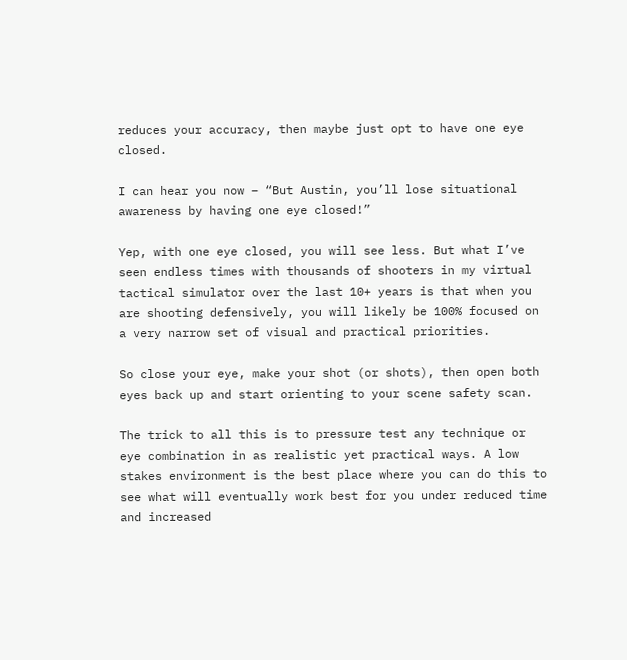reduces your accuracy, then maybe just opt to have one eye closed.

I can hear you now – “But Austin, you’ll lose situational awareness by having one eye closed!”

Yep, with one eye closed, you will see less. But what I’ve seen endless times with thousands of shooters in my virtual tactical simulator over the last 10+ years is that when you are shooting defensively, you will likely be 100% focused on a very narrow set of visual and practical priorities.

So close your eye, make your shot (or shots), then open both eyes back up and start orienting to your scene safety scan.

The trick to all this is to pressure test any technique or eye combination in as realistic yet practical ways. A low stakes environment is the best place where you can do this to see what will eventually work best for you under reduced time and increased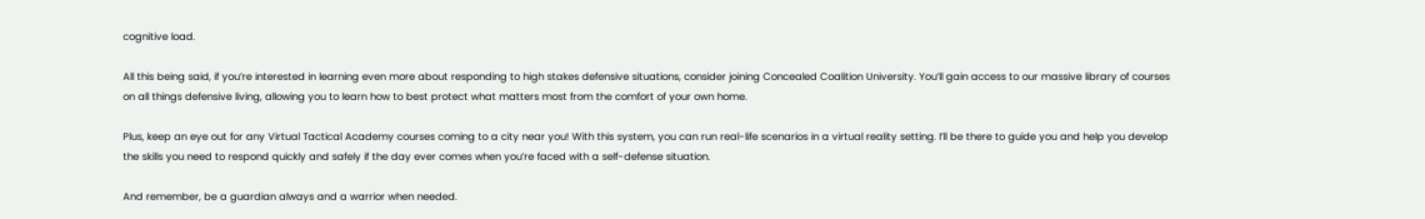cognitive load.

All this being said, if you’re interested in learning even more about responding to high stakes defensive situations, consider joining Concealed Coalition University. You’ll gain access to our massive library of courses on all things defensive living, allowing you to learn how to best protect what matters most from the comfort of your own home.

Plus, keep an eye out for any Virtual Tactical Academy courses coming to a city near you! With this system, you can run real-life scenarios in a virtual reality setting. I’ll be there to guide you and help you develop the skills you need to respond quickly and safely if the day ever comes when you’re faced with a self-defense situation.

And remember, be a guardian always and a warrior when needed.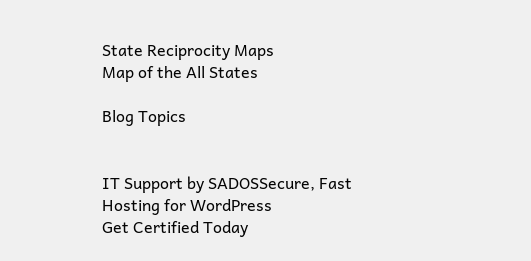State Reciprocity Maps
Map of the All States

Blog Topics


IT Support by SADOSSecure, Fast Hosting for WordPress
Get Certified Today